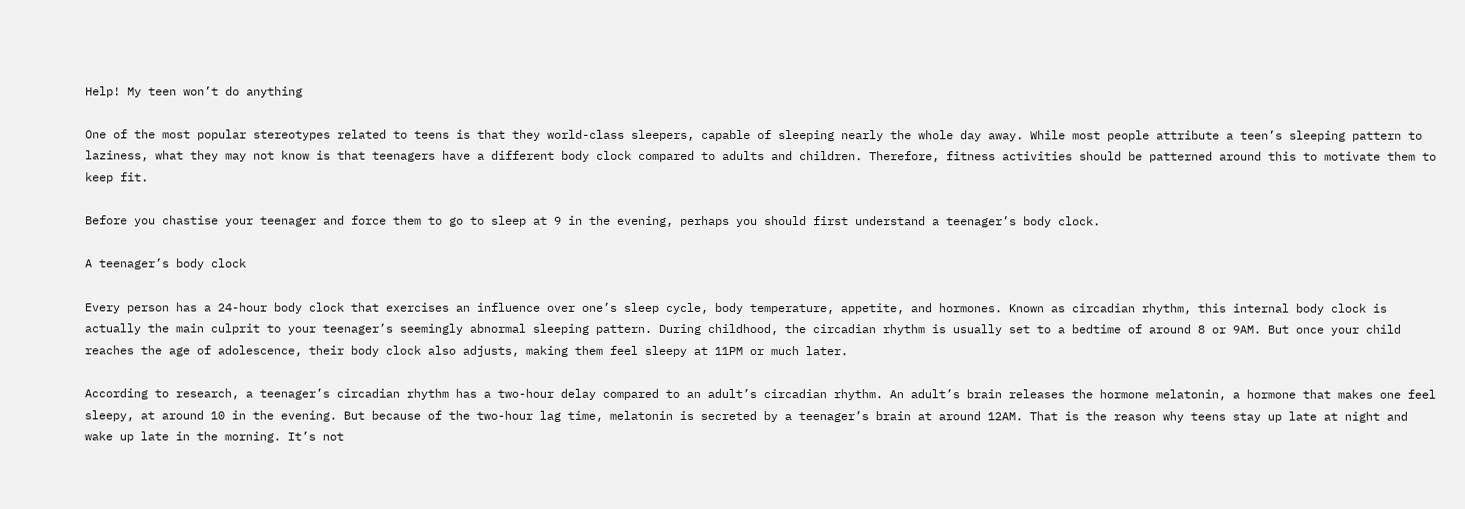Help! My teen won’t do anything

One of the most popular stereotypes related to teens is that they world-class sleepers, capable of sleeping nearly the whole day away. While most people attribute a teen’s sleeping pattern to laziness, what they may not know is that teenagers have a different body clock compared to adults and children. Therefore, fitness activities should be patterned around this to motivate them to keep fit.

Before you chastise your teenager and force them to go to sleep at 9 in the evening, perhaps you should first understand a teenager’s body clock.

A teenager’s body clock

Every person has a 24-hour body clock that exercises an influence over one’s sleep cycle, body temperature, appetite, and hormones. Known as circadian rhythm, this internal body clock is actually the main culprit to your teenager’s seemingly abnormal sleeping pattern. During childhood, the circadian rhythm is usually set to a bedtime of around 8 or 9AM. But once your child reaches the age of adolescence, their body clock also adjusts, making them feel sleepy at 11PM or much later.

According to research, a teenager’s circadian rhythm has a two-hour delay compared to an adult’s circadian rhythm. An adult’s brain releases the hormone melatonin, a hormone that makes one feel sleepy, at around 10 in the evening. But because of the two-hour lag time, melatonin is secreted by a teenager’s brain at around 12AM. That is the reason why teens stay up late at night and wake up late in the morning. It’s not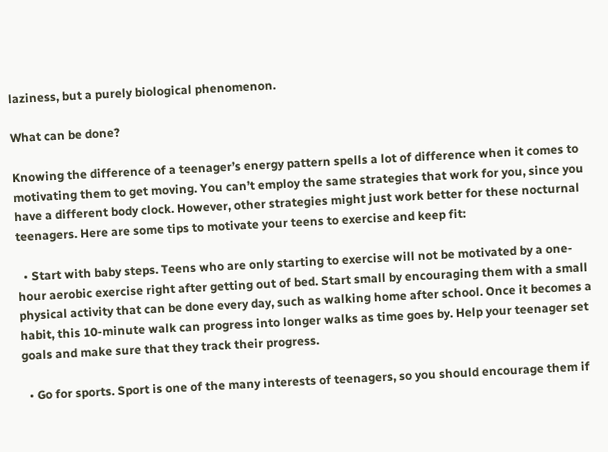laziness, but a purely biological phenomenon.

What can be done?

Knowing the difference of a teenager’s energy pattern spells a lot of difference when it comes to motivating them to get moving. You can’t employ the same strategies that work for you, since you have a different body clock. However, other strategies might just work better for these nocturnal teenagers. Here are some tips to motivate your teens to exercise and keep fit:

  • Start with baby steps. Teens who are only starting to exercise will not be motivated by a one-hour aerobic exercise right after getting out of bed. Start small by encouraging them with a small physical activity that can be done every day, such as walking home after school. Once it becomes a habit, this 10-minute walk can progress into longer walks as time goes by. Help your teenager set goals and make sure that they track their progress.

  • Go for sports. Sport is one of the many interests of teenagers, so you should encourage them if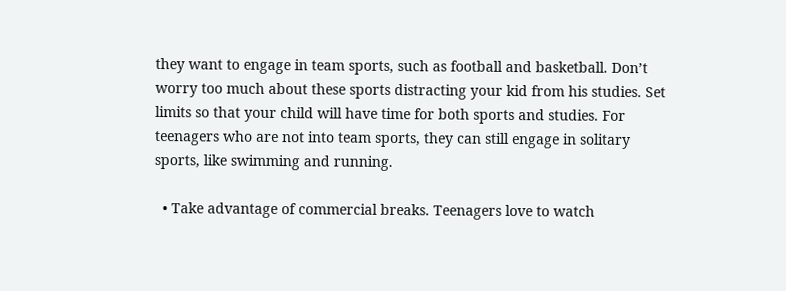they want to engage in team sports, such as football and basketball. Don’t worry too much about these sports distracting your kid from his studies. Set limits so that your child will have time for both sports and studies. For teenagers who are not into team sports, they can still engage in solitary sports, like swimming and running.

  • Take advantage of commercial breaks. Teenagers love to watch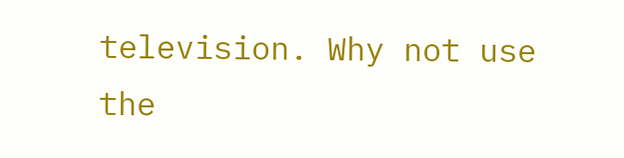television. Why not use the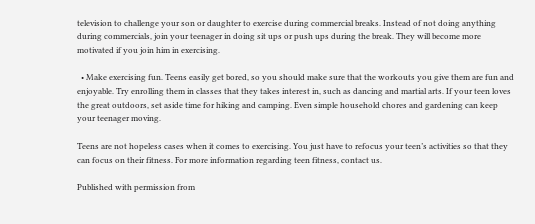television to challenge your son or daughter to exercise during commercial breaks. Instead of not doing anything during commercials, join your teenager in doing sit ups or push ups during the break. They will become more motivated if you join him in exercising.

  • Make exercising fun. Teens easily get bored, so you should make sure that the workouts you give them are fun and enjoyable. Try enrolling them in classes that they takes interest in, such as dancing and martial arts. If your teen loves the great outdoors, set aside time for hiking and camping. Even simple household chores and gardening can keep your teenager moving.

Teens are not hopeless cases when it comes to exercising. You just have to refocus your teen’s activities so that they can focus on their fitness. For more information regarding teen fitness, contact us.

Published with permission from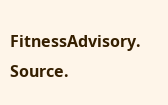FitnessAdvisory. Source.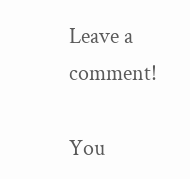Leave a comment!

You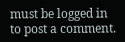must be logged in to post a comment.